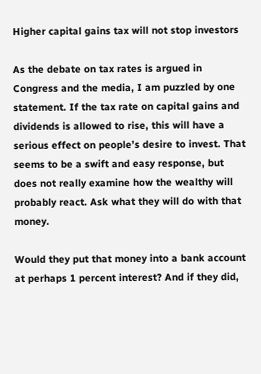Higher capital gains tax will not stop investors

As the debate on tax rates is argued in Congress and the media, I am puzzled by one statement. If the tax rate on capital gains and dividends is allowed to rise, this will have a serious effect on people’s desire to invest. That seems to be a swift and easy response, but does not really examine how the wealthy will probably react. Ask what they will do with that money.

Would they put that money into a bank account at perhaps 1 percent interest? And if they did,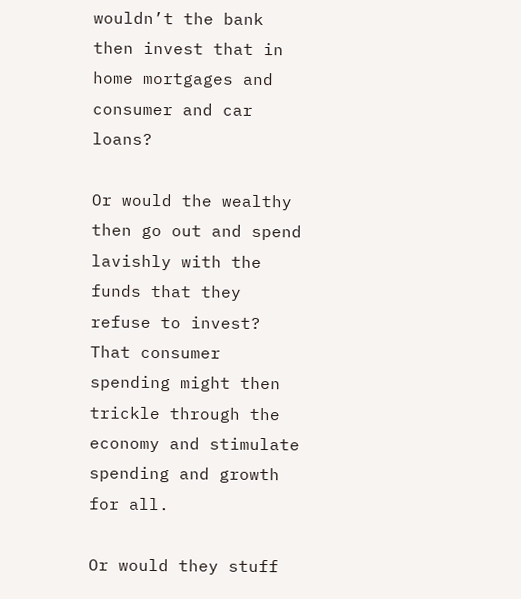wouldn’t the bank then invest that in home mortgages and consumer and car loans?

Or would the wealthy then go out and spend lavishly with the funds that they refuse to invest? That consumer spending might then trickle through the economy and stimulate spending and growth for all.

Or would they stuff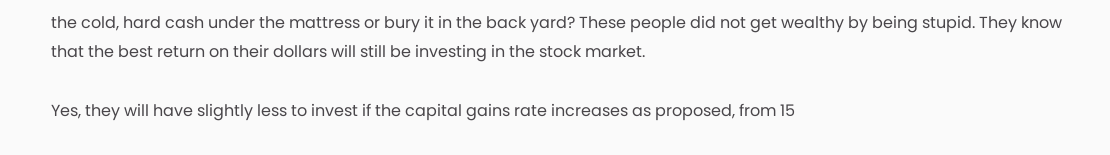the cold, hard cash under the mattress or bury it in the back yard? These people did not get wealthy by being stupid. They know that the best return on their dollars will still be investing in the stock market.

Yes, they will have slightly less to invest if the capital gains rate increases as proposed, from 15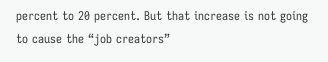percent to 20 percent. But that increase is not going to cause the “job creators”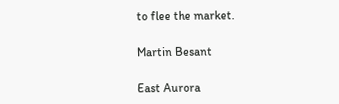to flee the market.

Martin Besant

East Aurora